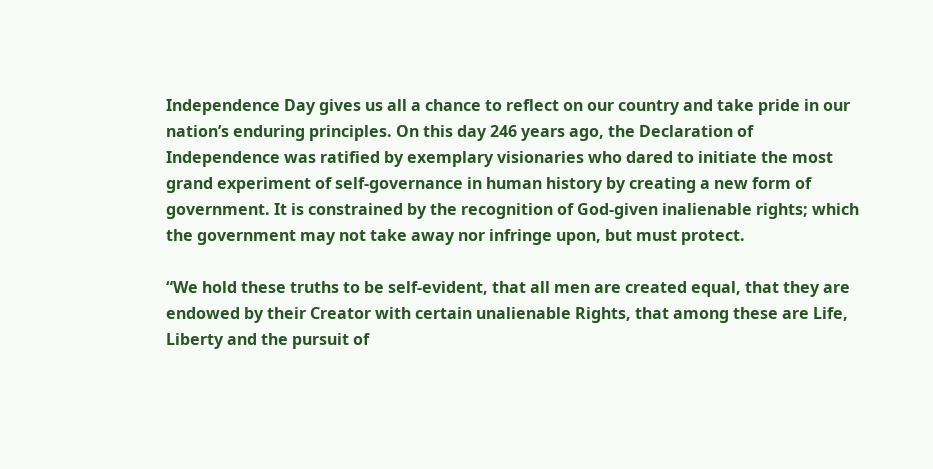Independence Day gives us all a chance to reflect on our country and take pride in our nation’s enduring principles. On this day 246 years ago, the Declaration of Independence was ratified by exemplary visionaries who dared to initiate the most grand experiment of self-governance in human history by creating a new form of government. It is constrained by the recognition of God-given inalienable rights; which the government may not take away nor infringe upon, but must protect.

“We hold these truths to be self-evident, that all men are created equal, that they are endowed by their Creator with certain unalienable Rights, that among these are Life, Liberty and the pursuit of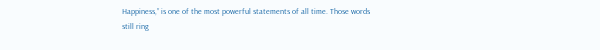Happiness,” is one of the most powerful statements of all time. Those words still ring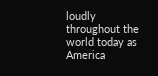loudly throughout the world today as America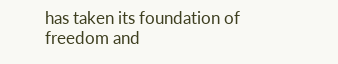has taken its foundation of freedom and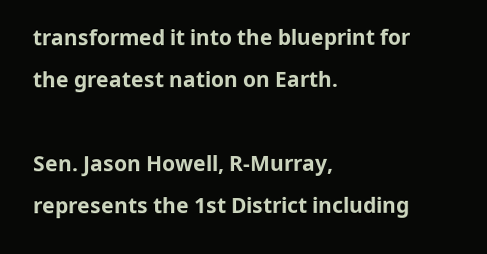transformed it into the blueprint for the greatest nation on Earth.

Sen. Jason Howell, R-Murray, represents the 1st District including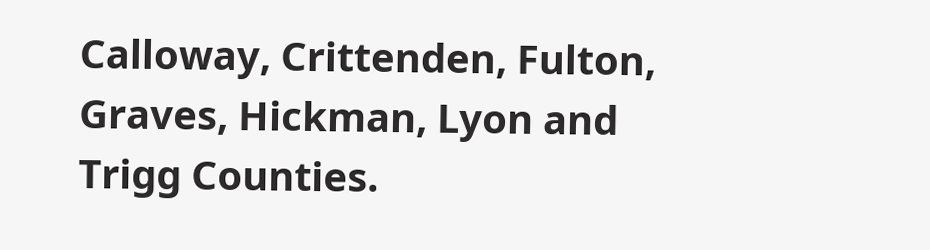Calloway, Crittenden, Fulton, Graves, Hickman, Lyon and Trigg Counties.